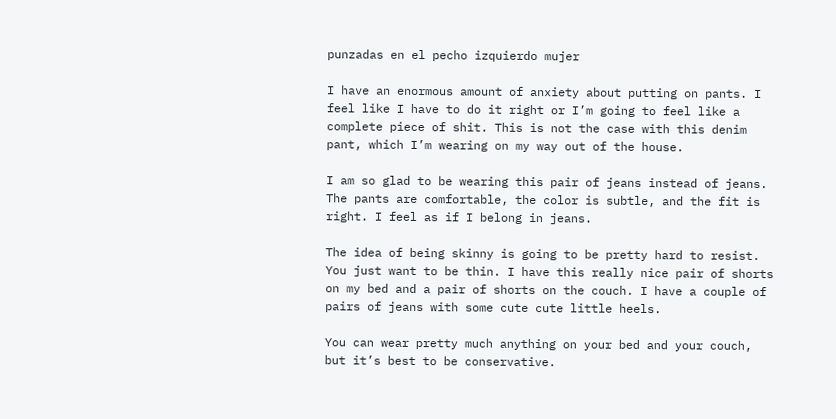punzadas en el pecho izquierdo mujer

I have an enormous amount of anxiety about putting on pants. I feel like I have to do it right or I’m going to feel like a complete piece of shit. This is not the case with this denim pant, which I’m wearing on my way out of the house.

I am so glad to be wearing this pair of jeans instead of jeans. The pants are comfortable, the color is subtle, and the fit is right. I feel as if I belong in jeans.

The idea of being skinny is going to be pretty hard to resist. You just want to be thin. I have this really nice pair of shorts on my bed and a pair of shorts on the couch. I have a couple of pairs of jeans with some cute cute little heels.

You can wear pretty much anything on your bed and your couch, but it’s best to be conservative.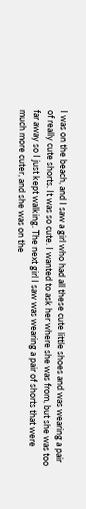I was on the beach, and I saw a girl who had all these cute little shoes and was wearing a pair of really cute shorts. It was so cute. I wanted to ask her where she was from, but she was too far away so I just kept walking. The next girl I saw was wearing a pair of shorts that were much more cuter, and she was on the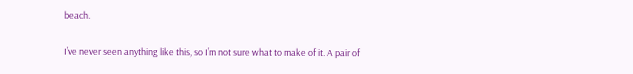beach.

I’ve never seen anything like this, so I’m not sure what to make of it. A pair of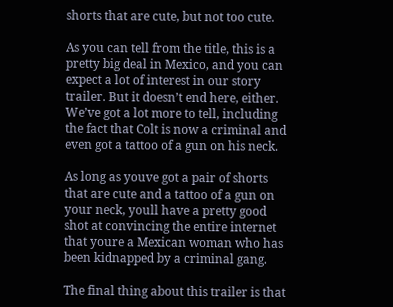shorts that are cute, but not too cute.

As you can tell from the title, this is a pretty big deal in Mexico, and you can expect a lot of interest in our story trailer. But it doesn’t end here, either. We’ve got a lot more to tell, including the fact that Colt is now a criminal and even got a tattoo of a gun on his neck.

As long as youve got a pair of shorts that are cute and a tattoo of a gun on your neck, youll have a pretty good shot at convincing the entire internet that youre a Mexican woman who has been kidnapped by a criminal gang.

The final thing about this trailer is that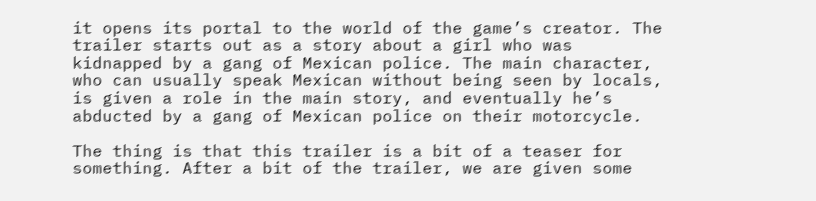it opens its portal to the world of the game’s creator. The trailer starts out as a story about a girl who was kidnapped by a gang of Mexican police. The main character, who can usually speak Mexican without being seen by locals, is given a role in the main story, and eventually he’s abducted by a gang of Mexican police on their motorcycle.

The thing is that this trailer is a bit of a teaser for something. After a bit of the trailer, we are given some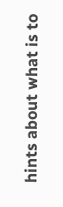hints about what is to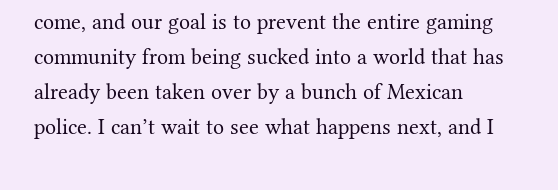come, and our goal is to prevent the entire gaming community from being sucked into a world that has already been taken over by a bunch of Mexican police. I can’t wait to see what happens next, and I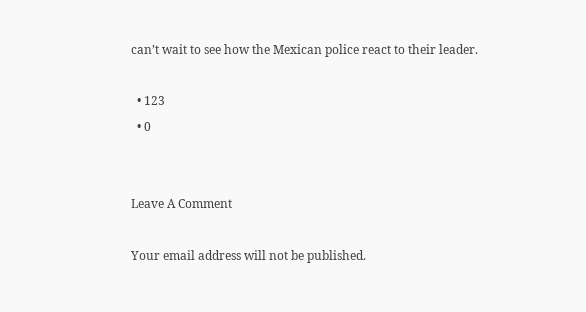can’t wait to see how the Mexican police react to their leader.

  • 123
  • 0


Leave A Comment

Your email address will not be published.